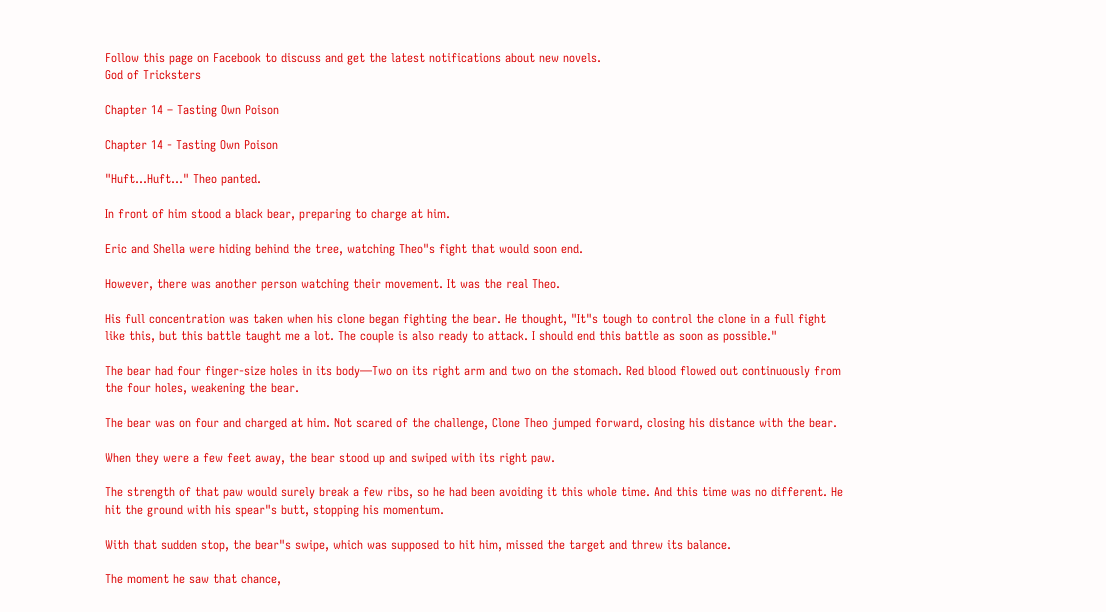Follow this page on Facebook to discuss and get the latest notifications about new novels.
God of Tricksters

Chapter 14 – Tasting Own Poison

Chapter 14 - Tasting Own Poison

"Huft…Huft…" Theo panted.

In front of him stood a black bear, preparing to charge at him.

Eric and Shella were hiding behind the tree, watching Theo"s fight that would soon end.

However, there was another person watching their movement. It was the real Theo.

His full concentration was taken when his clone began fighting the bear. He thought, "It"s tough to control the clone in a full fight like this, but this battle taught me a lot. The couple is also ready to attack. I should end this battle as soon as possible."

The bear had four finger-size holes in its body—Two on its right arm and two on the stomach. Red blood flowed out continuously from the four holes, weakening the bear.

The bear was on four and charged at him. Not scared of the challenge, Clone Theo jumped forward, closing his distance with the bear.

When they were a few feet away, the bear stood up and swiped with its right paw.

The strength of that paw would surely break a few ribs, so he had been avoiding it this whole time. And this time was no different. He hit the ground with his spear"s butt, stopping his momentum.

With that sudden stop, the bear"s swipe, which was supposed to hit him, missed the target and threw its balance.

The moment he saw that chance,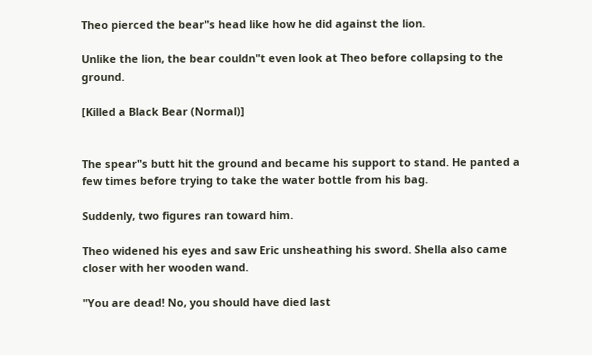Theo pierced the bear"s head like how he did against the lion.

Unlike the lion, the bear couldn"t even look at Theo before collapsing to the ground.

[Killed a Black Bear (Normal)]


The spear"s butt hit the ground and became his support to stand. He panted a few times before trying to take the water bottle from his bag.

Suddenly, two figures ran toward him.

Theo widened his eyes and saw Eric unsheathing his sword. Shella also came closer with her wooden wand.

"You are dead! No, you should have died last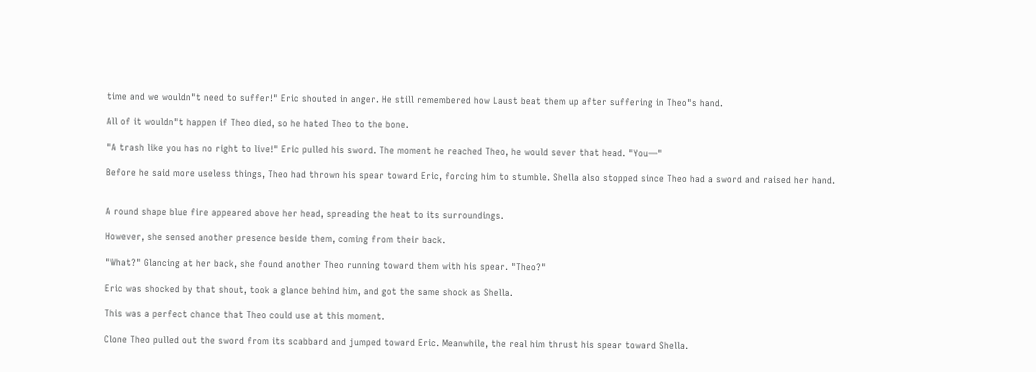time and we wouldn"t need to suffer!" Eric shouted in anger. He still remembered how Laust beat them up after suffering in Theo"s hand.

All of it wouldn"t happen if Theo died, so he hated Theo to the bone.

"A trash like you has no right to live!" Eric pulled his sword. The moment he reached Theo, he would sever that head. "You—"

Before he said more useless things, Theo had thrown his spear toward Eric, forcing him to stumble. Shella also stopped since Theo had a sword and raised her hand.


A round shape blue fire appeared above her head, spreading the heat to its surroundings.

However, she sensed another presence beside them, coming from their back.

"What?" Glancing at her back, she found another Theo running toward them with his spear. "Theo?"

Eric was shocked by that shout, took a glance behind him, and got the same shock as Shella.

This was a perfect chance that Theo could use at this moment.

Clone Theo pulled out the sword from its scabbard and jumped toward Eric. Meanwhile, the real him thrust his spear toward Shella.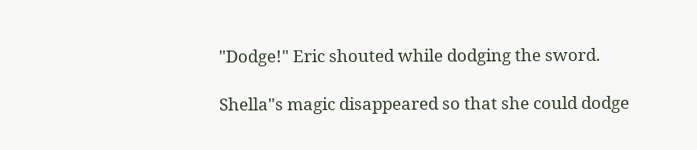"Dodge!" Eric shouted while dodging the sword.

Shella"s magic disappeared so that she could dodge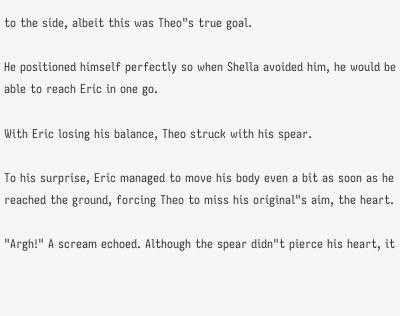to the side, albeit this was Theo"s true goal.

He positioned himself perfectly so when Shella avoided him, he would be able to reach Eric in one go.

With Eric losing his balance, Theo struck with his spear.

To his surprise, Eric managed to move his body even a bit as soon as he reached the ground, forcing Theo to miss his original"s aim, the heart.

"Argh!" A scream echoed. Although the spear didn"t pierce his heart, it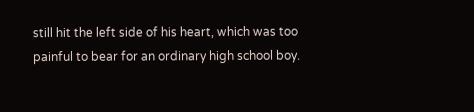still hit the left side of his heart, which was too painful to bear for an ordinary high school boy.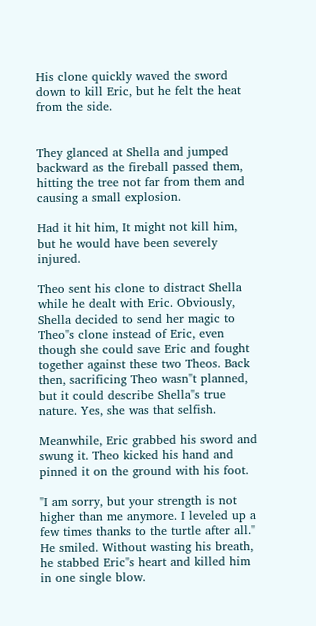His clone quickly waved the sword down to kill Eric, but he felt the heat from the side.


They glanced at Shella and jumped backward as the fireball passed them, hitting the tree not far from them and causing a small explosion.

Had it hit him, It might not kill him, but he would have been severely injured.

Theo sent his clone to distract Shella while he dealt with Eric. Obviously, Shella decided to send her magic to Theo"s clone instead of Eric, even though she could save Eric and fought together against these two Theos. Back then, sacrificing Theo wasn"t planned, but it could describe Shella"s true nature. Yes, she was that selfish.

Meanwhile, Eric grabbed his sword and swung it. Theo kicked his hand and pinned it on the ground with his foot.

"I am sorry, but your strength is not higher than me anymore. I leveled up a few times thanks to the turtle after all." He smiled. Without wasting his breath, he stabbed Eric"s heart and killed him in one single blow.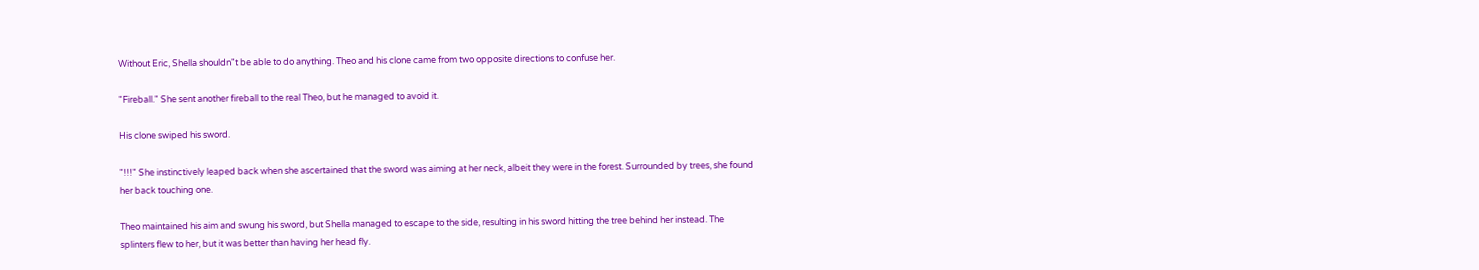Without Eric, Shella shouldn"t be able to do anything. Theo and his clone came from two opposite directions to confuse her.

"Fireball." She sent another fireball to the real Theo, but he managed to avoid it.

His clone swiped his sword.

"!!!" She instinctively leaped back when she ascertained that the sword was aiming at her neck, albeit they were in the forest. Surrounded by trees, she found her back touching one.

Theo maintained his aim and swung his sword, but Shella managed to escape to the side, resulting in his sword hitting the tree behind her instead. The splinters flew to her, but it was better than having her head fly.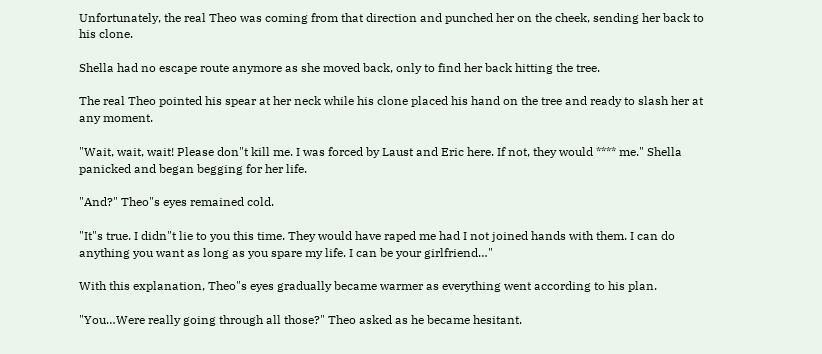Unfortunately, the real Theo was coming from that direction and punched her on the cheek, sending her back to his clone.

Shella had no escape route anymore as she moved back, only to find her back hitting the tree.

The real Theo pointed his spear at her neck while his clone placed his hand on the tree and ready to slash her at any moment.

"Wait, wait, wait! Please don"t kill me. I was forced by Laust and Eric here. If not, they would **** me." Shella panicked and began begging for her life.

"And?" Theo"s eyes remained cold.

"It"s true. I didn"t lie to you this time. They would have raped me had I not joined hands with them. I can do anything you want as long as you spare my life. I can be your girlfriend…"

With this explanation, Theo"s eyes gradually became warmer as everything went according to his plan.

"You…Were really going through all those?" Theo asked as he became hesitant.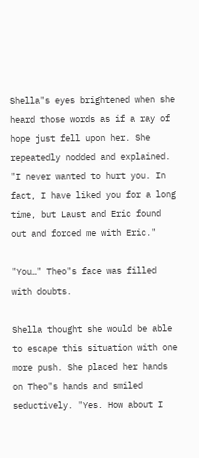Shella"s eyes brightened when she heard those words as if a ray of hope just fell upon her. She repeatedly nodded and explained. "I never wanted to hurt you. In fact, I have liked you for a long time, but Laust and Eric found out and forced me with Eric."

"You…" Theo"s face was filled with doubts.

Shella thought she would be able to escape this situation with one more push. She placed her hands on Theo"s hands and smiled seductively. "Yes. How about I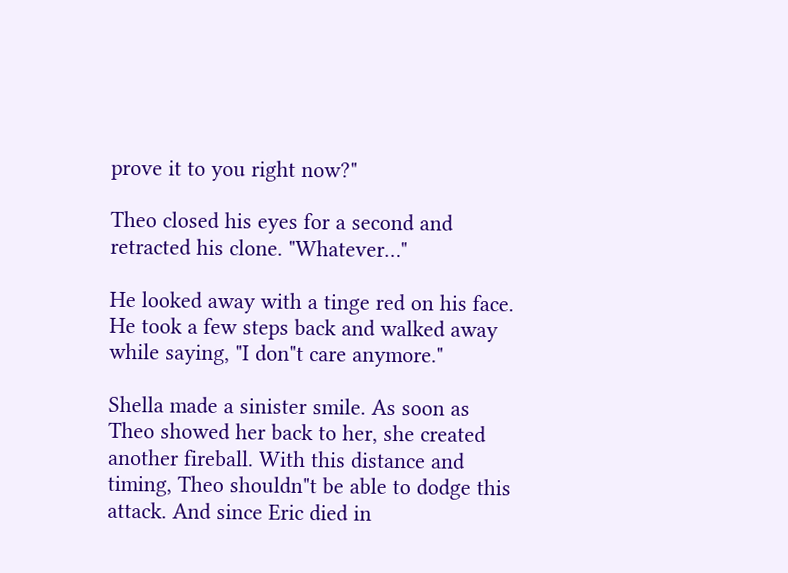prove it to you right now?"

Theo closed his eyes for a second and retracted his clone. "Whatever…"

He looked away with a tinge red on his face. He took a few steps back and walked away while saying, "I don"t care anymore."

Shella made a sinister smile. As soon as Theo showed her back to her, she created another fireball. With this distance and timing, Theo shouldn"t be able to dodge this attack. And since Eric died in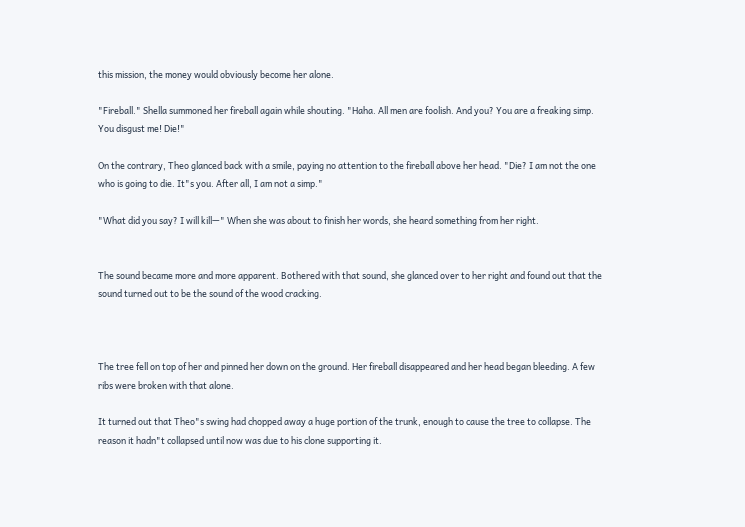this mission, the money would obviously become her alone.

"Fireball." Shella summoned her fireball again while shouting. "Haha. All men are foolish. And you? You are a freaking simp. You disgust me! Die!"

On the contrary, Theo glanced back with a smile, paying no attention to the fireball above her head. "Die? I am not the one who is going to die. It"s you. After all, I am not a simp."

"What did you say? I will kill—" When she was about to finish her words, she heard something from her right.


The sound became more and more apparent. Bothered with that sound, she glanced over to her right and found out that the sound turned out to be the sound of the wood cracking.



The tree fell on top of her and pinned her down on the ground. Her fireball disappeared and her head began bleeding. A few ribs were broken with that alone.

It turned out that Theo"s swing had chopped away a huge portion of the trunk, enough to cause the tree to collapse. The reason it hadn"t collapsed until now was due to his clone supporting it.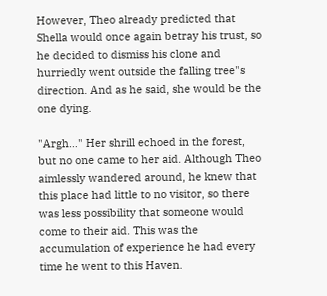However, Theo already predicted that Shella would once again betray his trust, so he decided to dismiss his clone and hurriedly went outside the falling tree"s direction. And as he said, she would be the one dying.

"Argh…" Her shrill echoed in the forest, but no one came to her aid. Although Theo aimlessly wandered around, he knew that this place had little to no visitor, so there was less possibility that someone would come to their aid. This was the accumulation of experience he had every time he went to this Haven.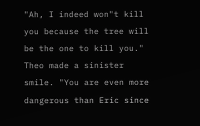"Ah, I indeed won"t kill you because the tree will be the one to kill you." Theo made a sinister smile. "You are even more dangerous than Eric since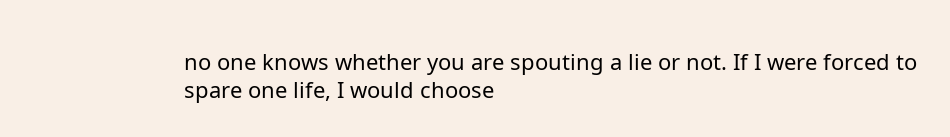no one knows whether you are spouting a lie or not. If I were forced to spare one life, I would choose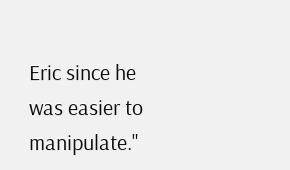Eric since he was easier to manipulate."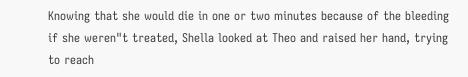Knowing that she would die in one or two minutes because of the bleeding if she weren"t treated, Shella looked at Theo and raised her hand, trying to reach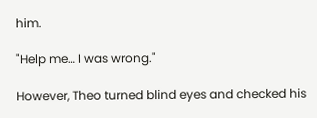him.

"Help me… I was wrong."

However, Theo turned blind eyes and checked his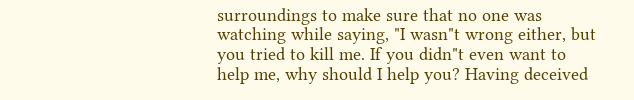surroundings to make sure that no one was watching while saying, "I wasn"t wrong either, but you tried to kill me. If you didn"t even want to help me, why should I help you? Having deceived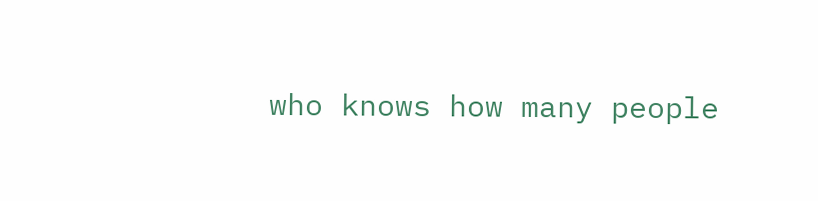who knows how many people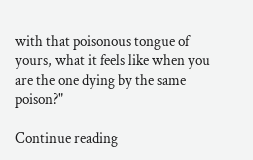with that poisonous tongue of yours, what it feels like when you are the one dying by the same poison?"

Continue reading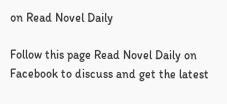on Read Novel Daily

Follow this page Read Novel Daily on Facebook to discuss and get the latest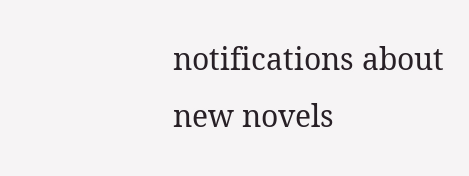notifications about new novels